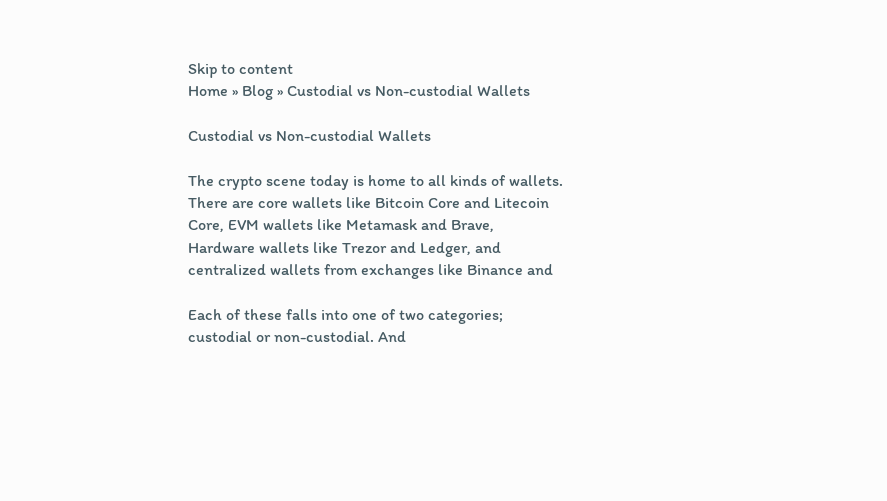Skip to content
Home » Blog » Custodial vs Non-custodial Wallets

Custodial vs Non-custodial Wallets

The crypto scene today is home to all kinds of wallets. There are core wallets like Bitcoin Core and Litecoin Core, EVM wallets like Metamask and Brave, Hardware wallets like Trezor and Ledger, and centralized wallets from exchanges like Binance and

Each of these falls into one of two categories; custodial or non-custodial. And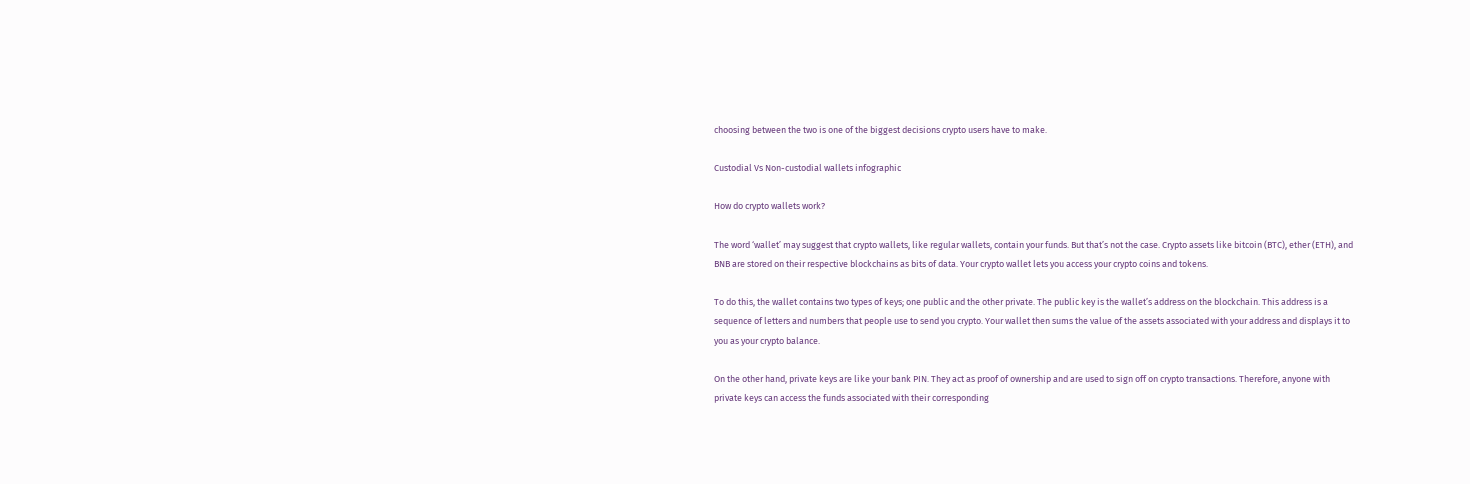choosing between the two is one of the biggest decisions crypto users have to make.

Custodial Vs Non-custodial wallets infographic

How do crypto wallets work?

The word ‘wallet’ may suggest that crypto wallets, like regular wallets, contain your funds. But that’s not the case. Crypto assets like bitcoin (BTC), ether (ETH), and BNB are stored on their respective blockchains as bits of data. Your crypto wallet lets you access your crypto coins and tokens.

To do this, the wallet contains two types of keys; one public and the other private. The public key is the wallet’s address on the blockchain. This address is a sequence of letters and numbers that people use to send you crypto. Your wallet then sums the value of the assets associated with your address and displays it to you as your crypto balance.

On the other hand, private keys are like your bank PIN. They act as proof of ownership and are used to sign off on crypto transactions. Therefore, anyone with private keys can access the funds associated with their corresponding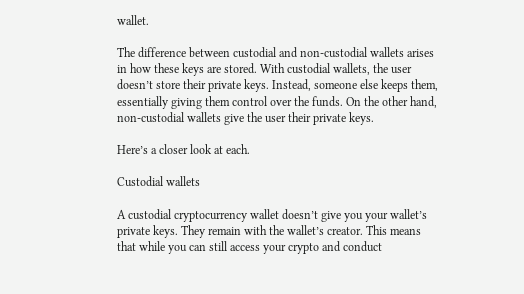wallet.

The difference between custodial and non-custodial wallets arises in how these keys are stored. With custodial wallets, the user doesn’t store their private keys. Instead, someone else keeps them, essentially giving them control over the funds. On the other hand, non-custodial wallets give the user their private keys.

Here’s a closer look at each.

Custodial wallets

A custodial cryptocurrency wallet doesn’t give you your wallet’s private keys. They remain with the wallet’s creator. This means that while you can still access your crypto and conduct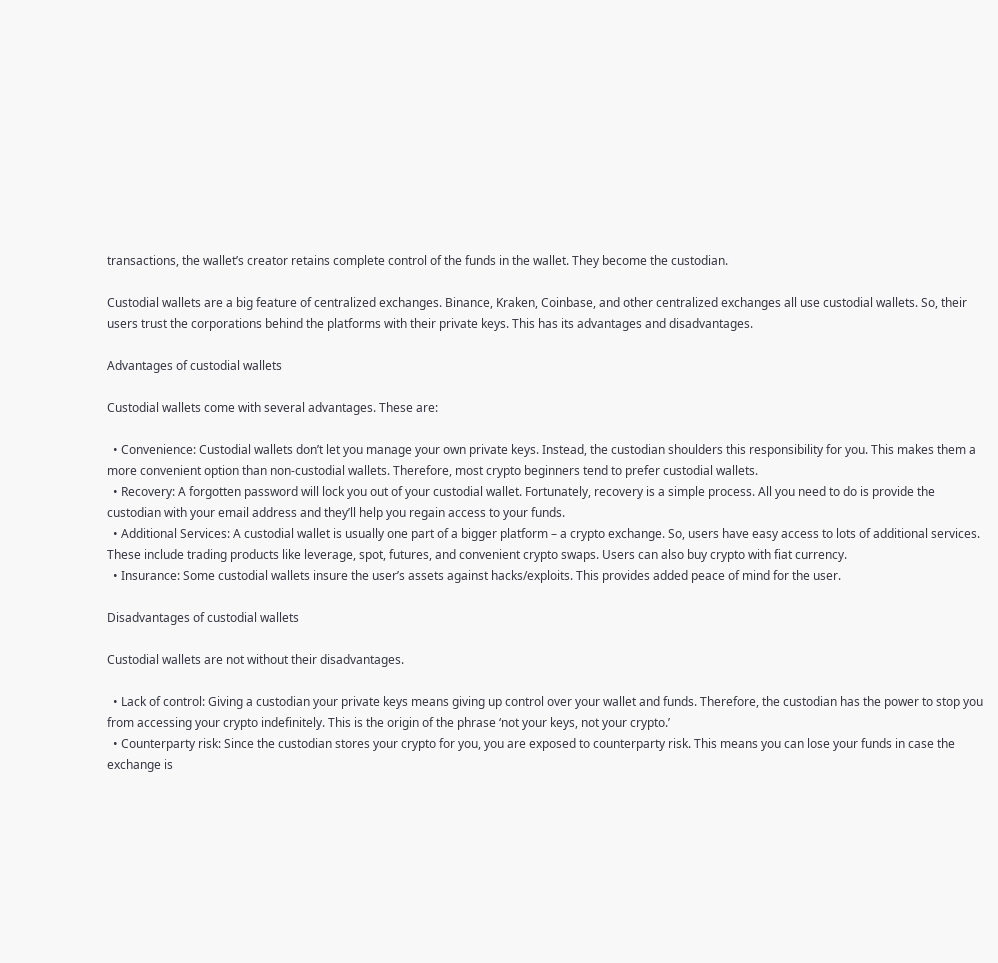transactions, the wallet’s creator retains complete control of the funds in the wallet. They become the custodian.

Custodial wallets are a big feature of centralized exchanges. Binance, Kraken, Coinbase, and other centralized exchanges all use custodial wallets. So, their users trust the corporations behind the platforms with their private keys. This has its advantages and disadvantages.

Advantages of custodial wallets

Custodial wallets come with several advantages. These are:

  • Convenience: Custodial wallets don’t let you manage your own private keys. Instead, the custodian shoulders this responsibility for you. This makes them a more convenient option than non-custodial wallets. Therefore, most crypto beginners tend to prefer custodial wallets.
  • Recovery: A forgotten password will lock you out of your custodial wallet. Fortunately, recovery is a simple process. All you need to do is provide the custodian with your email address and they’ll help you regain access to your funds.
  • Additional Services: A custodial wallet is usually one part of a bigger platform – a crypto exchange. So, users have easy access to lots of additional services. These include trading products like leverage, spot, futures, and convenient crypto swaps. Users can also buy crypto with fiat currency.
  • Insurance: Some custodial wallets insure the user’s assets against hacks/exploits. This provides added peace of mind for the user.

Disadvantages of custodial wallets

Custodial wallets are not without their disadvantages.

  • Lack of control: Giving a custodian your private keys means giving up control over your wallet and funds. Therefore, the custodian has the power to stop you from accessing your crypto indefinitely. This is the origin of the phrase ‘not your keys, not your crypto.’
  • Counterparty risk: Since the custodian stores your crypto for you, you are exposed to counterparty risk. This means you can lose your funds in case the exchange is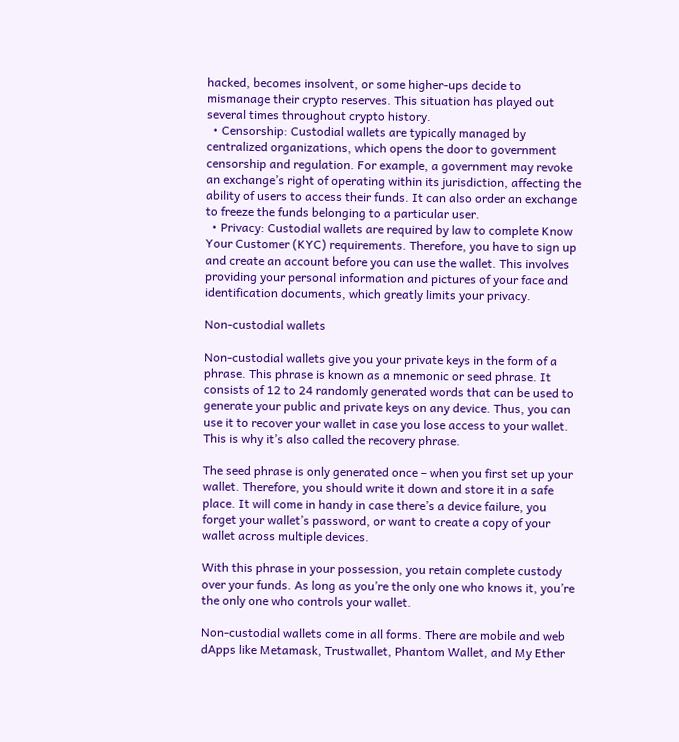hacked, becomes insolvent, or some higher-ups decide to mismanage their crypto reserves. This situation has played out several times throughout crypto history.
  • Censorship: Custodial wallets are typically managed by centralized organizations, which opens the door to government censorship and regulation. For example, a government may revoke an exchange’s right of operating within its jurisdiction, affecting the ability of users to access their funds. It can also order an exchange to freeze the funds belonging to a particular user.
  • Privacy: Custodial wallets are required by law to complete Know Your Customer (KYC) requirements. Therefore, you have to sign up and create an account before you can use the wallet. This involves providing your personal information and pictures of your face and identification documents, which greatly limits your privacy.

Non-custodial wallets

Non-custodial wallets give you your private keys in the form of a phrase. This phrase is known as a mnemonic or seed phrase. It consists of 12 to 24 randomly generated words that can be used to generate your public and private keys on any device. Thus, you can use it to recover your wallet in case you lose access to your wallet. This is why it’s also called the recovery phrase.

The seed phrase is only generated once – when you first set up your wallet. Therefore, you should write it down and store it in a safe place. It will come in handy in case there’s a device failure, you forget your wallet’s password, or want to create a copy of your wallet across multiple devices.

With this phrase in your possession, you retain complete custody over your funds. As long as you’re the only one who knows it, you’re the only one who controls your wallet.

Non-custodial wallets come in all forms. There are mobile and web dApps like Metamask, Trustwallet, Phantom Wallet, and My Ether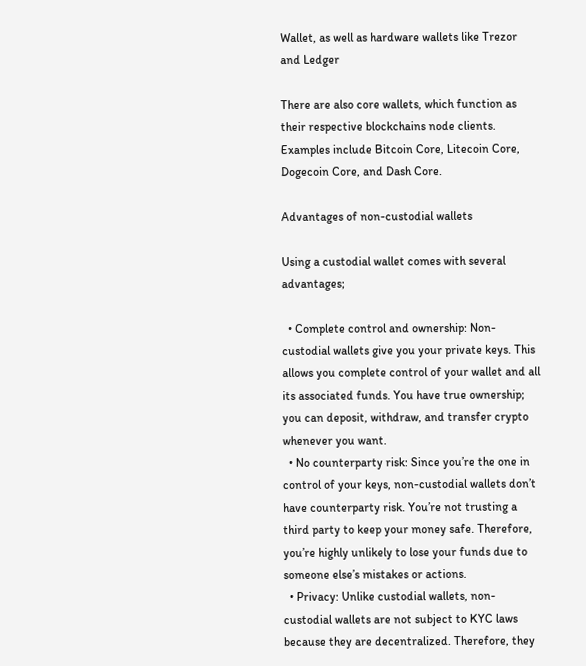Wallet, as well as hardware wallets like Trezor and Ledger

There are also core wallets, which function as their respective blockchains node clients. Examples include Bitcoin Core, Litecoin Core, Dogecoin Core, and Dash Core.

Advantages of non-custodial wallets

Using a custodial wallet comes with several advantages;

  • Complete control and ownership: Non-custodial wallets give you your private keys. This allows you complete control of your wallet and all its associated funds. You have true ownership; you can deposit, withdraw, and transfer crypto whenever you want.
  • No counterparty risk: Since you’re the one in control of your keys, non-custodial wallets don’t have counterparty risk. You’re not trusting a third party to keep your money safe. Therefore, you’re highly unlikely to lose your funds due to someone else’s mistakes or actions.
  • Privacy: Unlike custodial wallets, non-custodial wallets are not subject to KYC laws because they are decentralized. Therefore, they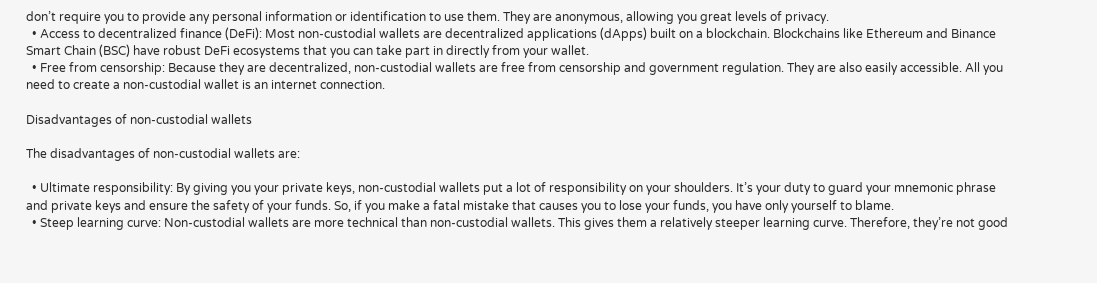don’t require you to provide any personal information or identification to use them. They are anonymous, allowing you great levels of privacy.
  • Access to decentralized finance (DeFi): Most non-custodial wallets are decentralized applications (dApps) built on a blockchain. Blockchains like Ethereum and Binance Smart Chain (BSC) have robust DeFi ecosystems that you can take part in directly from your wallet.
  • Free from censorship: Because they are decentralized, non-custodial wallets are free from censorship and government regulation. They are also easily accessible. All you need to create a non-custodial wallet is an internet connection.

Disadvantages of non-custodial wallets

The disadvantages of non-custodial wallets are:

  • Ultimate responsibility: By giving you your private keys, non-custodial wallets put a lot of responsibility on your shoulders. It’s your duty to guard your mnemonic phrase and private keys and ensure the safety of your funds. So, if you make a fatal mistake that causes you to lose your funds, you have only yourself to blame.
  • Steep learning curve: Non-custodial wallets are more technical than non-custodial wallets. This gives them a relatively steeper learning curve. Therefore, they’re not good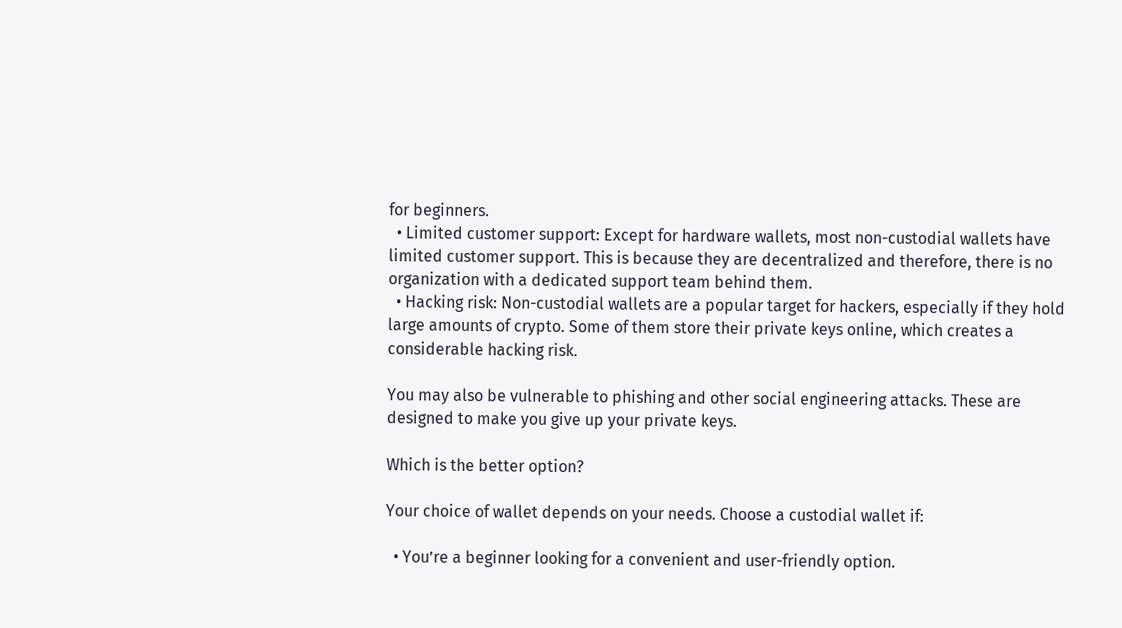for beginners.
  • Limited customer support: Except for hardware wallets, most non-custodial wallets have limited customer support. This is because they are decentralized and therefore, there is no organization with a dedicated support team behind them.
  • Hacking risk: Non-custodial wallets are a popular target for hackers, especially if they hold large amounts of crypto. Some of them store their private keys online, which creates a considerable hacking risk.

You may also be vulnerable to phishing and other social engineering attacks. These are designed to make you give up your private keys.

Which is the better option?

Your choice of wallet depends on your needs. Choose a custodial wallet if:

  • You’re a beginner looking for a convenient and user-friendly option.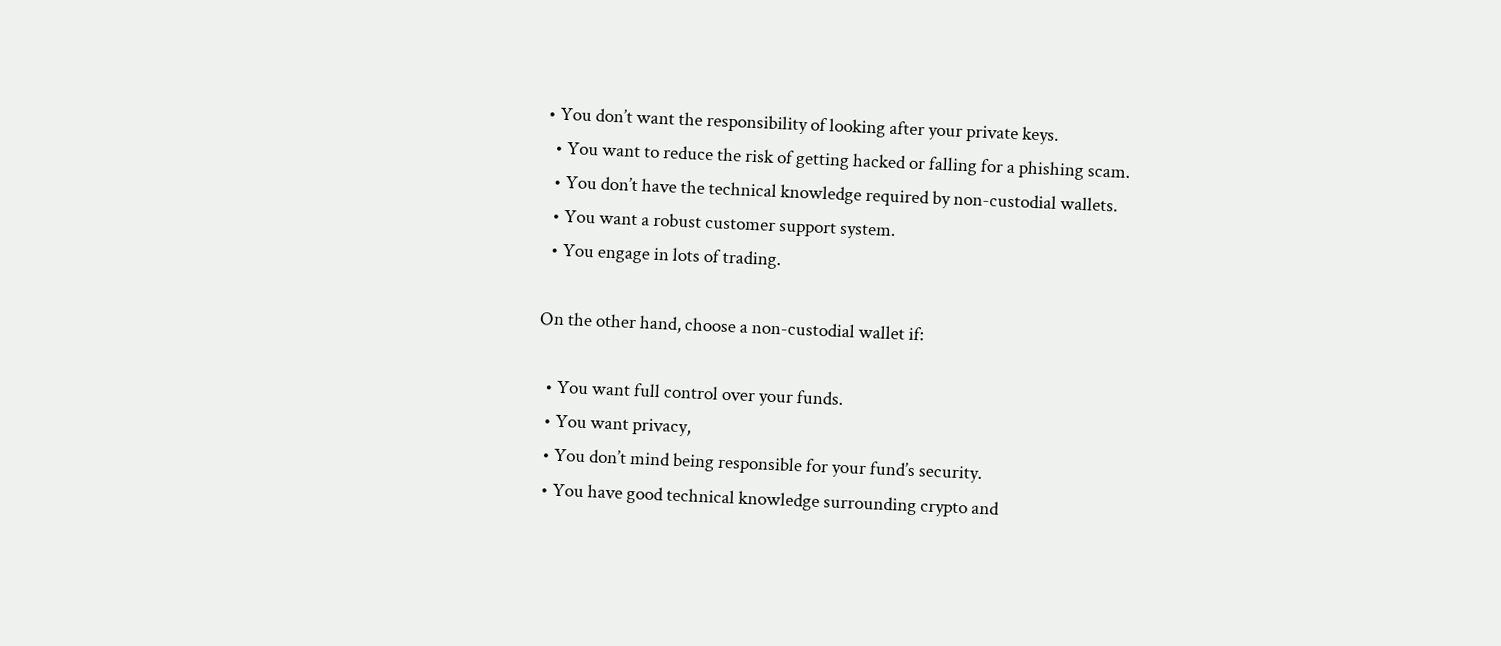• You don’t want the responsibility of looking after your private keys.
  • You want to reduce the risk of getting hacked or falling for a phishing scam.
  • You don’t have the technical knowledge required by non-custodial wallets.
  • You want a robust customer support system.
  • You engage in lots of trading.

On the other hand, choose a non-custodial wallet if:

  • You want full control over your funds.
  • You want privacy,
  • You don’t mind being responsible for your fund’s security.
  • You have good technical knowledge surrounding crypto and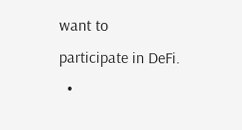want to participate in DeFi.
  •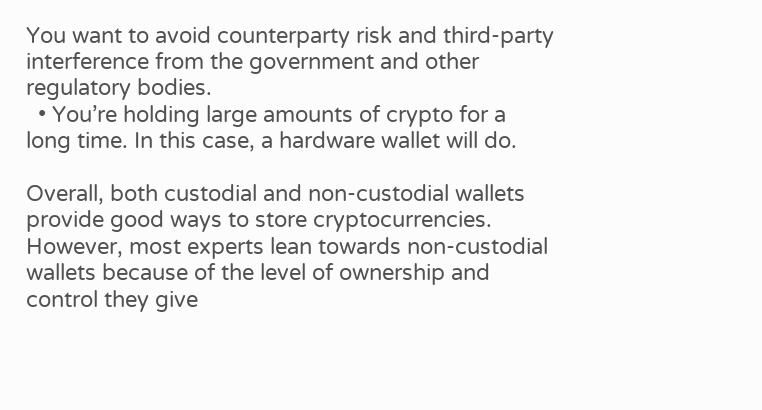You want to avoid counterparty risk and third-party interference from the government and other regulatory bodies.
  • You’re holding large amounts of crypto for a long time. In this case, a hardware wallet will do.

Overall, both custodial and non-custodial wallets provide good ways to store cryptocurrencies. However, most experts lean towards non-custodial wallets because of the level of ownership and control they give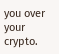you over your crypto.